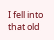I fell into that old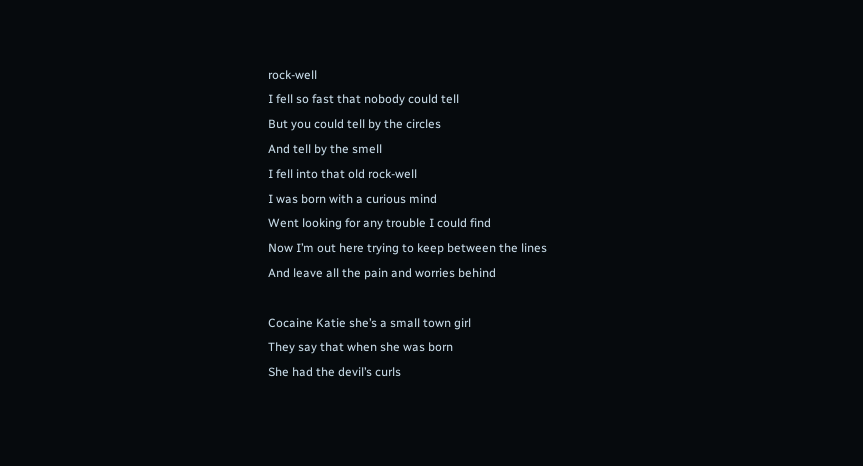rock-well
I fell so fast that nobody could tell
But you could tell by the circles
And tell by the smell
I fell into that old rock-well
I was born with a curious mind
Went looking for any trouble I could find
Now I’m out here trying to keep between the lines
And leave all the pain and worries behind

Cocaine Katie she’s a small town girl
They say that when she was born
She had the devil’s curls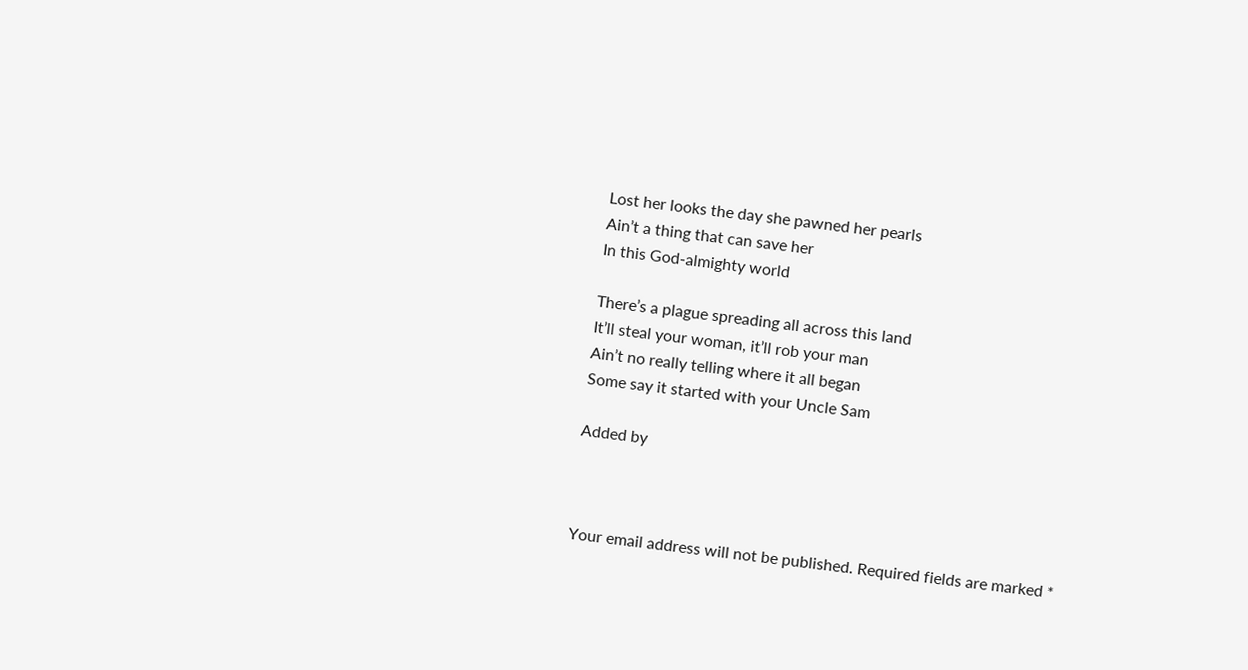Lost her looks the day she pawned her pearls
Ain’t a thing that can save her
In this God-almighty world

There’s a plague spreading all across this land
It’ll steal your woman, it’ll rob your man
Ain’t no really telling where it all began
Some say it started with your Uncle Sam

Added by



Your email address will not be published. Required fields are marked *